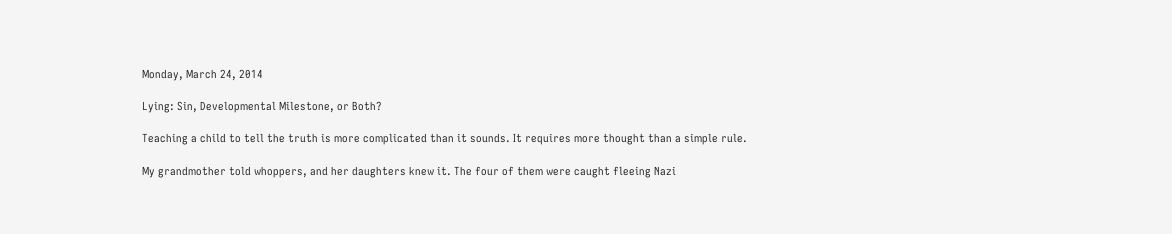Monday, March 24, 2014

Lying: Sin, Developmental Milestone, or Both?

Teaching a child to tell the truth is more complicated than it sounds. It requires more thought than a simple rule.

My grandmother told whoppers, and her daughters knew it. The four of them were caught fleeing Nazi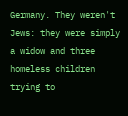Germany. They weren't Jews: they were simply a widow and three homeless children trying to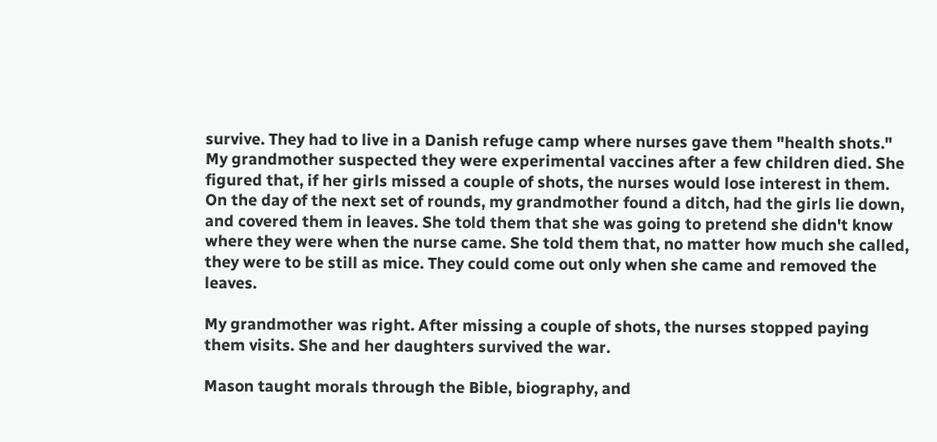survive. They had to live in a Danish refuge camp where nurses gave them "health shots." My grandmother suspected they were experimental vaccines after a few children died. She figured that, if her girls missed a couple of shots, the nurses would lose interest in them. On the day of the next set of rounds, my grandmother found a ditch, had the girls lie down, and covered them in leaves. She told them that she was going to pretend she didn't know where they were when the nurse came. She told them that, no matter how much she called, they were to be still as mice. They could come out only when she came and removed the leaves.

My grandmother was right. After missing a couple of shots, the nurses stopped paying them visits. She and her daughters survived the war.

Mason taught morals through the Bible, biography, and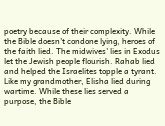poetry because of their complexity. While the Bible doesn't condone lying, heroes of the faith lied. The midwives' lies in Exodus let the Jewish people flourish. Rahab lied and helped the Israelites topple a tyrant. Like my grandmother, Elisha lied during wartime. While these lies served a purpose, the Bible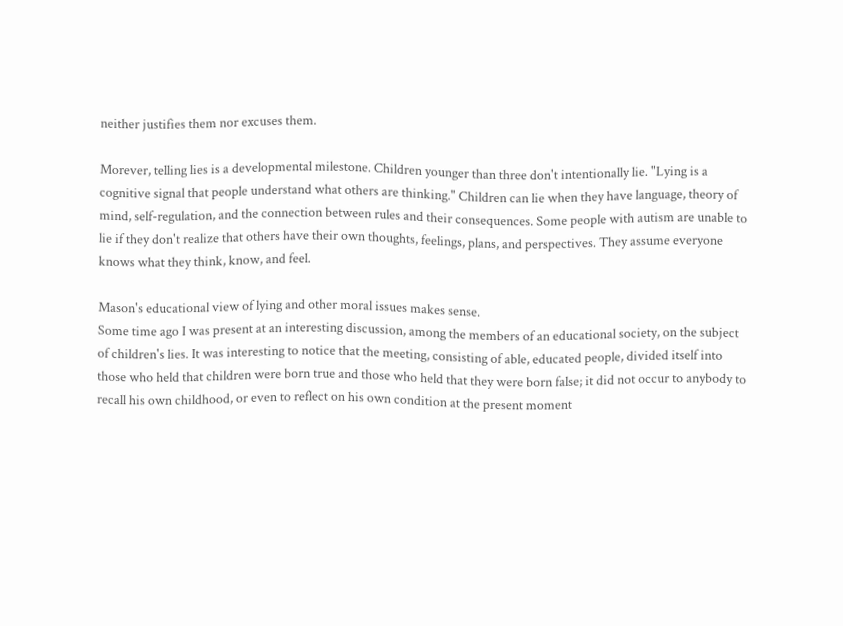neither justifies them nor excuses them.

Morever, telling lies is a developmental milestone. Children younger than three don't intentionally lie. "Lying is a cognitive signal that people understand what others are thinking." Children can lie when they have language, theory of mind, self-regulation, and the connection between rules and their consequences. Some people with autism are unable to lie if they don't realize that others have their own thoughts, feelings, plans, and perspectives. They assume everyone knows what they think, know, and feel.

Mason's educational view of lying and other moral issues makes sense.
Some time ago I was present at an interesting discussion, among the members of an educational society, on the subject of children's lies. It was interesting to notice that the meeting, consisting of able, educated people, divided itself into those who held that children were born true and those who held that they were born false; it did not occur to anybody to recall his own childhood, or even to reflect on his own condition at the present moment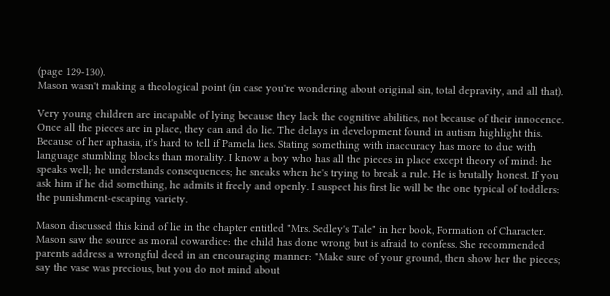(page 129-130).
Mason wasn't making a theological point (in case you're wondering about original sin, total depravity, and all that).

Very young children are incapable of lying because they lack the cognitive abilities, not because of their innocence. Once all the pieces are in place, they can and do lie. The delays in development found in autism highlight this. Because of her aphasia, it's hard to tell if Pamela lies. Stating something with inaccuracy has more to due with language stumbling blocks than morality. I know a boy who has all the pieces in place except theory of mind: he speaks well; he understands consequences; he sneaks when he's trying to break a rule. He is brutally honest. If you ask him if he did something, he admits it freely and openly. I suspect his first lie will be the one typical of toddlers: the punishment-escaping variety.

Mason discussed this kind of lie in the chapter entitled "Mrs. Sedley's Tale" in her book, Formation of Character. Mason saw the source as moral cowardice: the child has done wrong but is afraid to confess. She recommended parents address a wrongful deed in an encouraging manner: "Make sure of your ground, then show her the pieces; say the vase was precious, but you do not mind about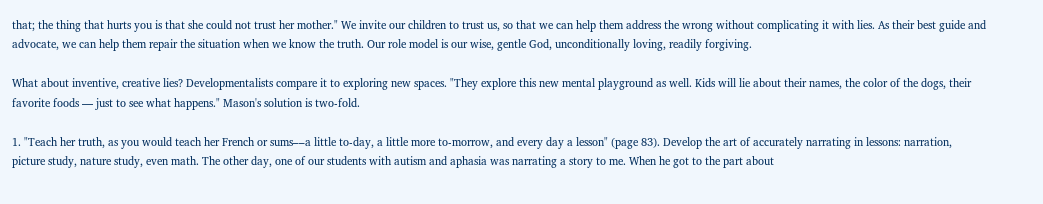that; the thing that hurts you is that she could not trust her mother." We invite our children to trust us, so that we can help them address the wrong without complicating it with lies. As their best guide and advocate, we can help them repair the situation when we know the truth. Our role model is our wise, gentle God, unconditionally loving, readily forgiving.

What about inventive, creative lies? Developmentalists compare it to exploring new spaces. "They explore this new mental playground as well. Kids will lie about their names, the color of the dogs, their favorite foods — just to see what happens." Mason's solution is two-fold.

1. "Teach her truth, as you would teach her French or sums––a little to-day, a little more to-morrow, and every day a lesson" (page 83). Develop the art of accurately narrating in lessons: narration, picture study, nature study, even math. The other day, one of our students with autism and aphasia was narrating a story to me. When he got to the part about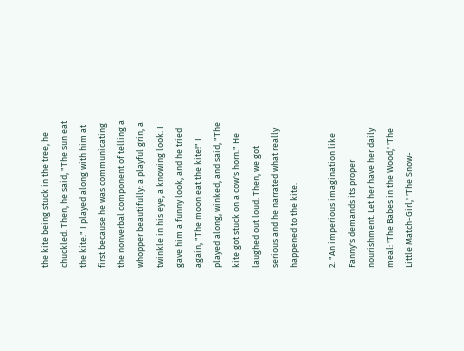the kite being stuck in the tree, he chuckled. Then, he said, "The sun eat the kite." I played along with him at first because he was communicating the nonverbal component of telling a whopper beautifully: a playful grin, a twinkle in his eye, a knowing look. I gave him a funny look, and he tried again, "The moon eat the kite!" I played along, winked, and said, "The kite got stuck on a cow's horn." He laughed out loud. Then, we got serious and he narrated what really happened to the kite.

2. "An imperious imagination like Fanny's demands its proper nourishment. Let her have her daily meal: 'The Babes in the Wood,' 'The Little Match-Girl,' 'The Snow-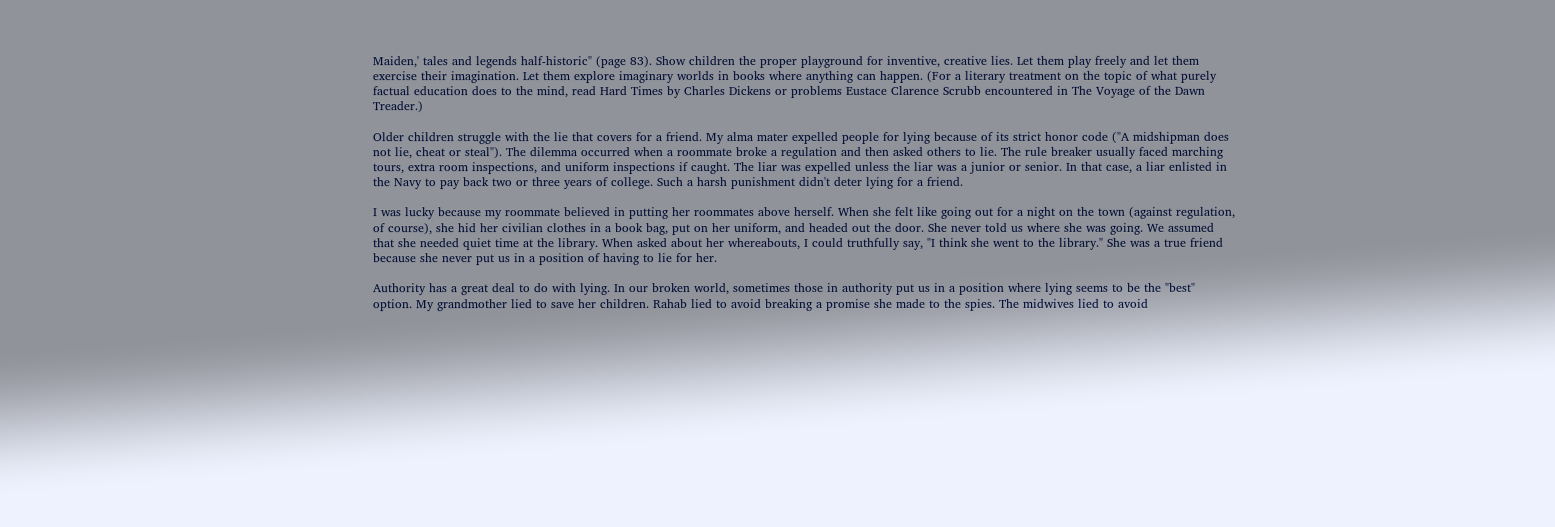Maiden,' tales and legends half-historic" (page 83). Show children the proper playground for inventive, creative lies. Let them play freely and let them exercise their imagination. Let them explore imaginary worlds in books where anything can happen. (For a literary treatment on the topic of what purely factual education does to the mind, read Hard Times by Charles Dickens or problems Eustace Clarence Scrubb encountered in The Voyage of the Dawn Treader.)

Older children struggle with the lie that covers for a friend. My alma mater expelled people for lying because of its strict honor code ("A midshipman does not lie, cheat or steal"). The dilemma occurred when a roommate broke a regulation and then asked others to lie. The rule breaker usually faced marching tours, extra room inspections, and uniform inspections if caught. The liar was expelled unless the liar was a junior or senior. In that case, a liar enlisted in the Navy to pay back two or three years of college. Such a harsh punishment didn't deter lying for a friend.

I was lucky because my roommate believed in putting her roommates above herself. When she felt like going out for a night on the town (against regulation, of course), she hid her civilian clothes in a book bag, put on her uniform, and headed out the door. She never told us where she was going. We assumed that she needed quiet time at the library. When asked about her whereabouts, I could truthfully say, "I think she went to the library." She was a true friend because she never put us in a position of having to lie for her.

Authority has a great deal to do with lying. In our broken world, sometimes those in authority put us in a position where lying seems to be the "best" option. My grandmother lied to save her children. Rahab lied to avoid breaking a promise she made to the spies. The midwives lied to avoid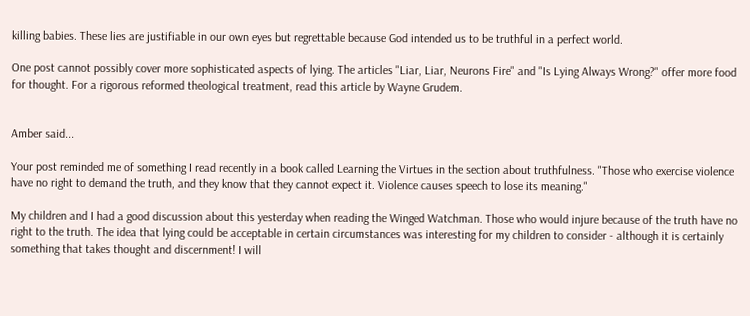killing babies. These lies are justifiable in our own eyes but regrettable because God intended us to be truthful in a perfect world.

One post cannot possibly cover more sophisticated aspects of lying. The articles "Liar, Liar, Neurons Fire" and "Is Lying Always Wrong?" offer more food for thought. For a rigorous reformed theological treatment, read this article by Wayne Grudem.


Amber said...

Your post reminded me of something I read recently in a book called Learning the Virtues in the section about truthfulness. "Those who exercise violence have no right to demand the truth, and they know that they cannot expect it. Violence causes speech to lose its meaning."

My children and I had a good discussion about this yesterday when reading the Winged Watchman. Those who would injure because of the truth have no right to the truth. The idea that lying could be acceptable in certain circumstances was interesting for my children to consider - although it is certainly something that takes thought and discernment! I will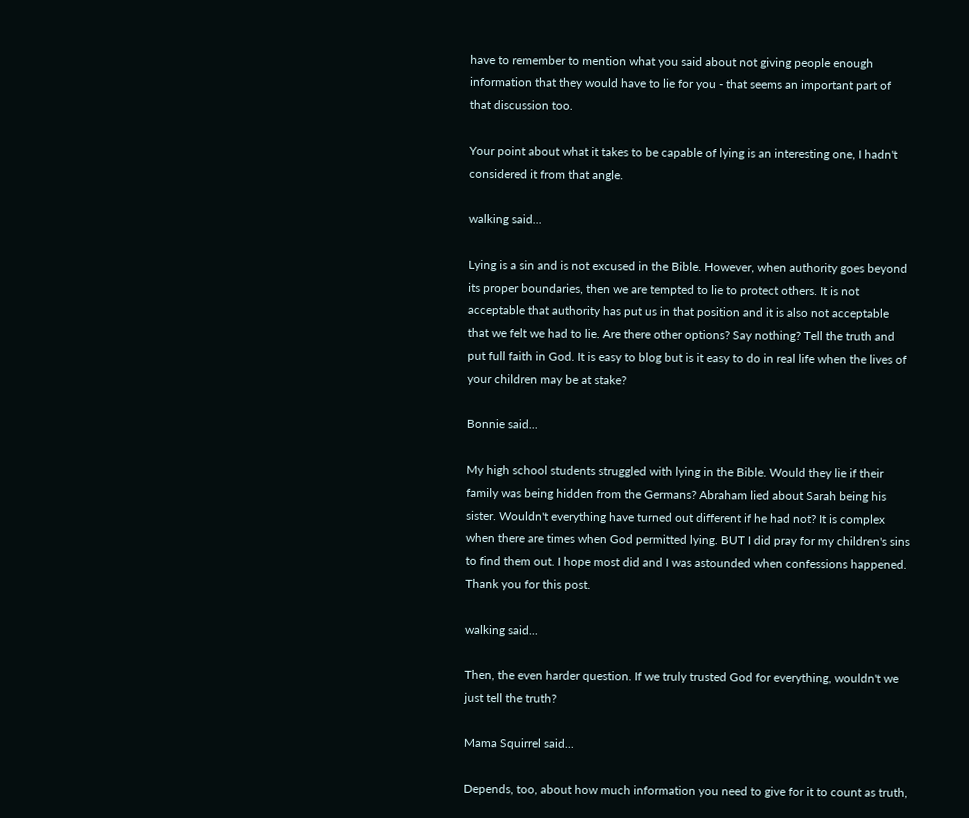have to remember to mention what you said about not giving people enough information that they would have to lie for you - that seems an important part of that discussion too.

Your point about what it takes to be capable of lying is an interesting one, I hadn't considered it from that angle.

walking said...

Lying is a sin and is not excused in the Bible. However, when authority goes beyond its proper boundaries, then we are tempted to lie to protect others. It is not acceptable that authority has put us in that position and it is also not acceptable that we felt we had to lie. Are there other options? Say nothing? Tell the truth and put full faith in God. It is easy to blog but is it easy to do in real life when the lives of your children may be at stake?

Bonnie said...

My high school students struggled with lying in the Bible. Would they lie if their family was being hidden from the Germans? Abraham lied about Sarah being his sister. Wouldn't everything have turned out different if he had not? It is complex when there are times when God permitted lying. BUT I did pray for my children's sins to find them out. I hope most did and I was astounded when confessions happened. Thank you for this post.

walking said...

Then, the even harder question. If we truly trusted God for everything, wouldn't we just tell the truth?

Mama Squirrel said...

Depends, too, about how much information you need to give for it to count as truth,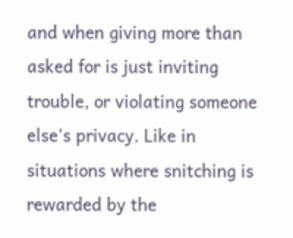and when giving more than asked for is just inviting trouble, or violating someone else's privacy. Like in situations where snitching is rewarded by the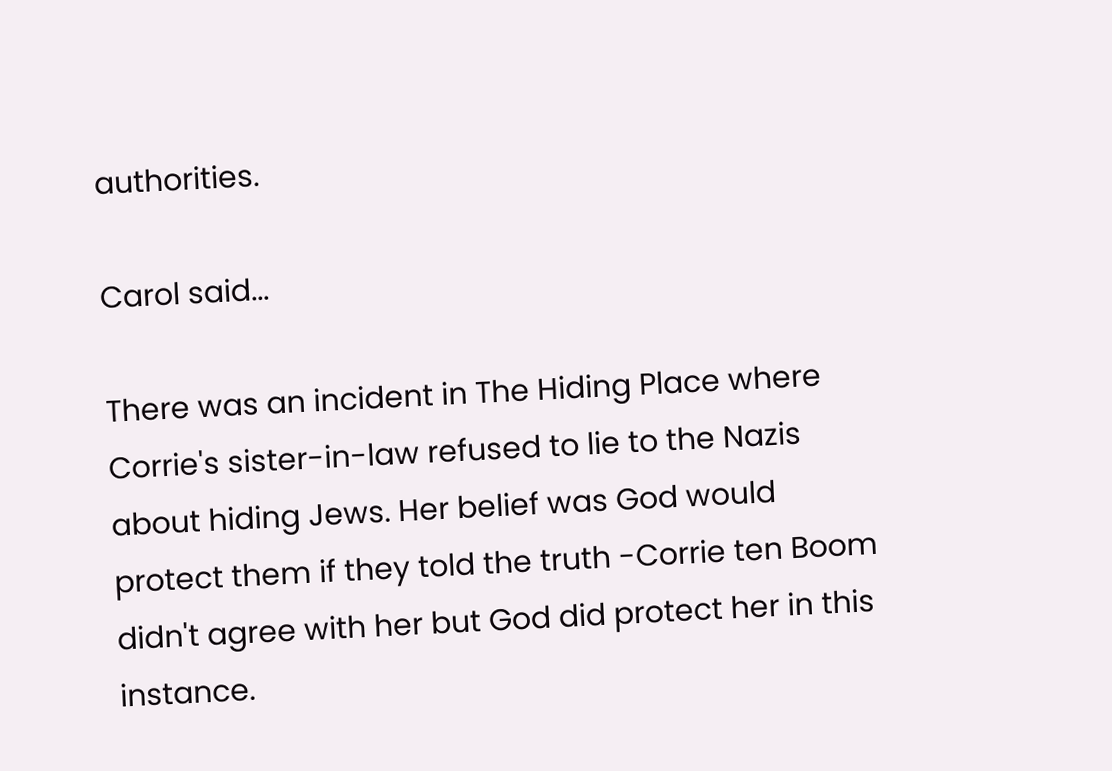authorities.

Carol said...

There was an incident in The Hiding Place where Corrie's sister-in-law refused to lie to the Nazis about hiding Jews. Her belief was God would protect them if they told the truth -Corrie ten Boom didn't agree with her but God did protect her in this instance.